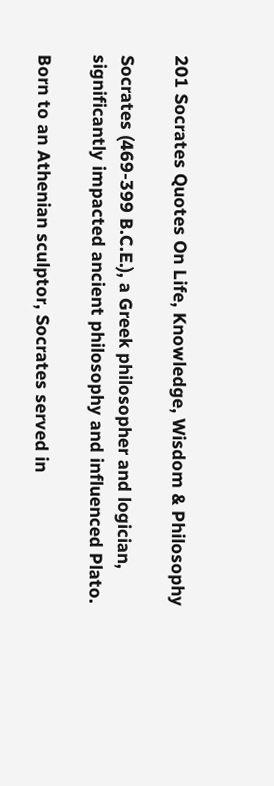201 Socrates Quotes On Life, Knowledge, Wisdom & Philosophy

Socrates (469-399 B.C.E.), a Greek philosopher and logician, significantly impacted ancient philosophy and influenced Plato.

Born to an Athenian sculptor, Socrates served in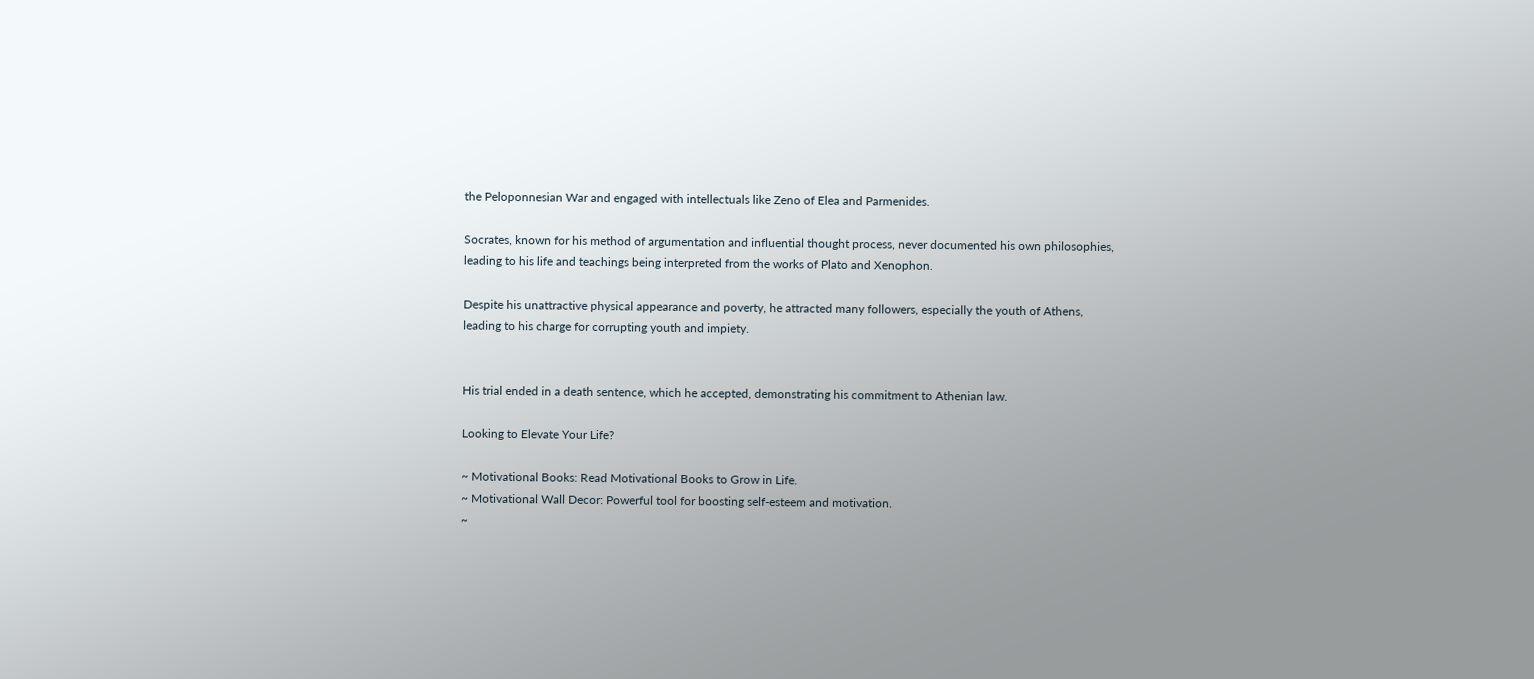the Peloponnesian War and engaged with intellectuals like Zeno of Elea and Parmenides.

Socrates, known for his method of argumentation and influential thought process, never documented his own philosophies, leading to his life and teachings being interpreted from the works of Plato and Xenophon.

Despite his unattractive physical appearance and poverty, he attracted many followers, especially the youth of Athens, leading to his charge for corrupting youth and impiety.


His trial ended in a death sentence, which he accepted, demonstrating his commitment to Athenian law.

Looking to Elevate Your Life?

~ Motivational Books: Read Motivational Books to Grow in Life.
~ Motivational Wall Decor: Powerful tool for boosting self-esteem and motivation.
~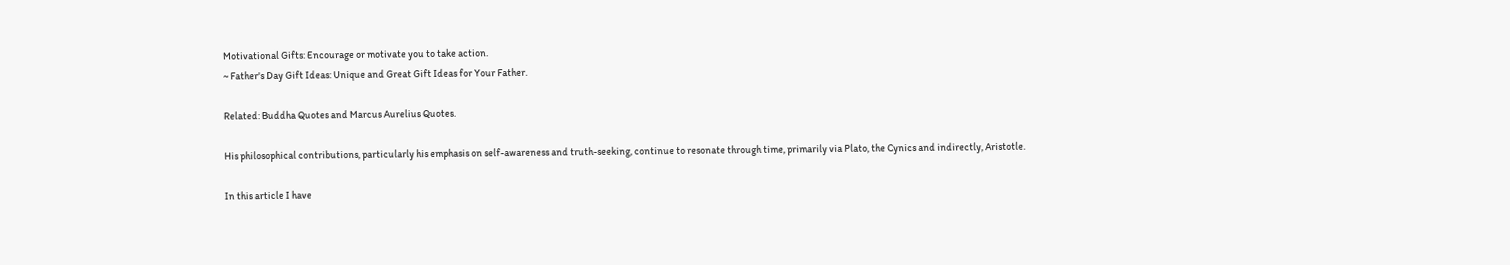Motivational Gifts: Encourage or motivate you to take action.
~ Father's Day Gift Ideas: Unique and Great Gift Ideas for Your Father.

Related: Buddha Quotes and Marcus Aurelius Quotes.

His philosophical contributions, particularly his emphasis on self-awareness and truth-seeking, continue to resonate through time, primarily via Plato, the Cynics and indirectly, Aristotle.

In this article I have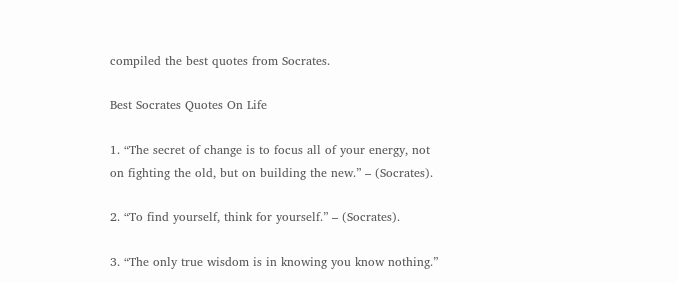compiled the best quotes from Socrates.

Best Socrates Quotes On Life

1. “The secret of change is to focus all of your energy, not on fighting the old, but on building the new.” – (Socrates).

2. “To find yourself, think for yourself.” – (Socrates).

3. “The only true wisdom is in knowing you know nothing.”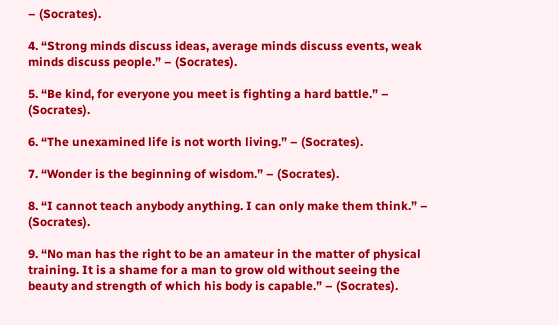– (Socrates).

4. “Strong minds discuss ideas, average minds discuss events, weak minds discuss people.” – (Socrates).

5. “Be kind, for everyone you meet is fighting a hard battle.” – (Socrates).

6. “The unexamined life is not worth living.” – (Socrates).

7. “Wonder is the beginning of wisdom.” – (Socrates).

8. “I cannot teach anybody anything. I can only make them think.” – (Socrates).

9. “No man has the right to be an amateur in the matter of physical training. It is a shame for a man to grow old without seeing the beauty and strength of which his body is capable.” – (Socrates).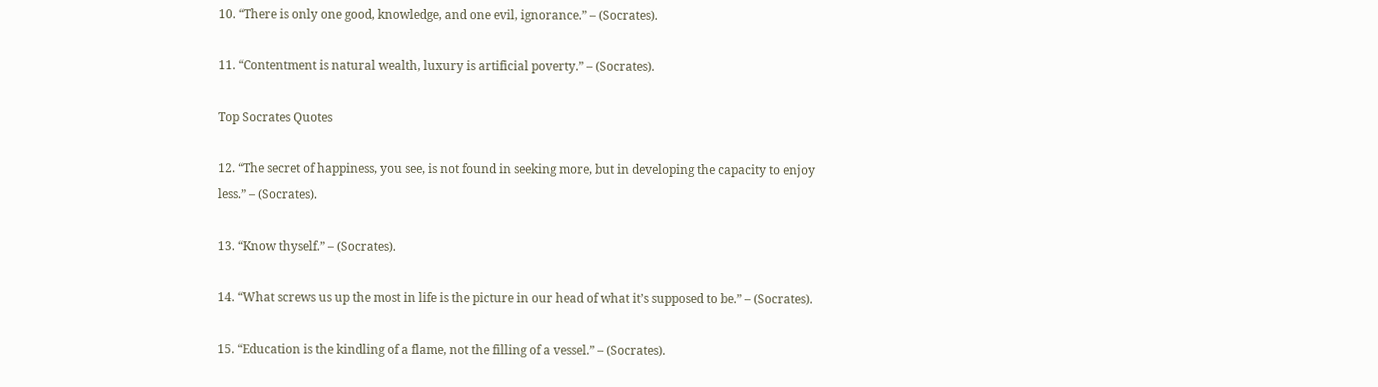10. “There is only one good, knowledge, and one evil, ignorance.” – (Socrates).

11. “Contentment is natural wealth, luxury is artificial poverty.” – (Socrates).

Top Socrates Quotes

12. “The secret of happiness, you see, is not found in seeking more, but in developing the capacity to enjoy less.” – (Socrates).

13. “Know thyself.” – (Socrates).

14. “What screws us up the most in life is the picture in our head of what it’s supposed to be.” – (Socrates).

15. “Education is the kindling of a flame, not the filling of a vessel.” – (Socrates).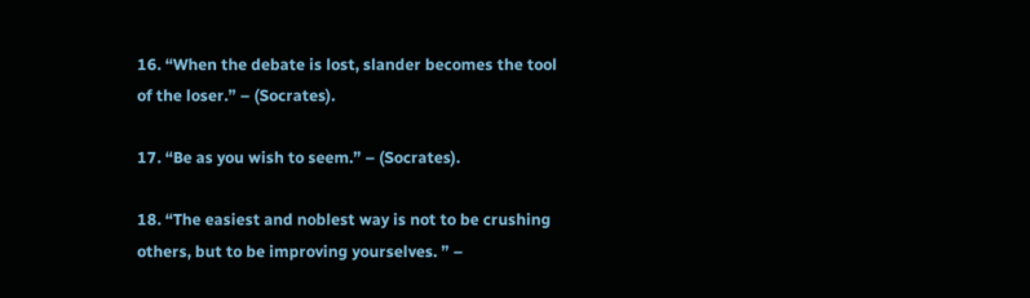16. “When the debate is lost, slander becomes the tool of the loser.” – (Socrates).

17. “Be as you wish to seem.” – (Socrates).

18. “The easiest and noblest way is not to be crushing others, but to be improving yourselves. ” –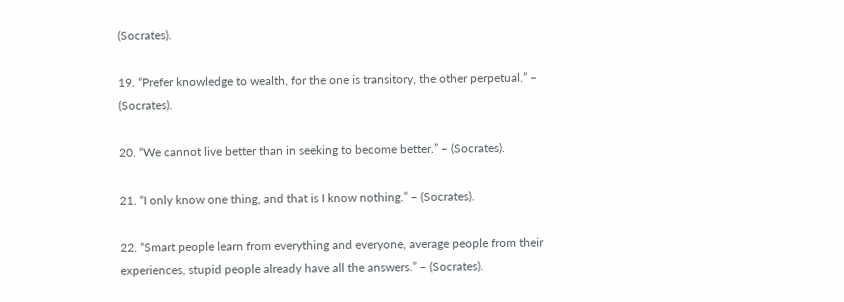(Socrates).

19. “Prefer knowledge to wealth, for the one is transitory, the other perpetual.” – (Socrates).

20. “We cannot live better than in seeking to become better.” – (Socrates).

21. “I only know one thing, and that is I know nothing.” – (Socrates).

22. “Smart people learn from everything and everyone, average people from their experiences, stupid people already have all the answers.” – (Socrates).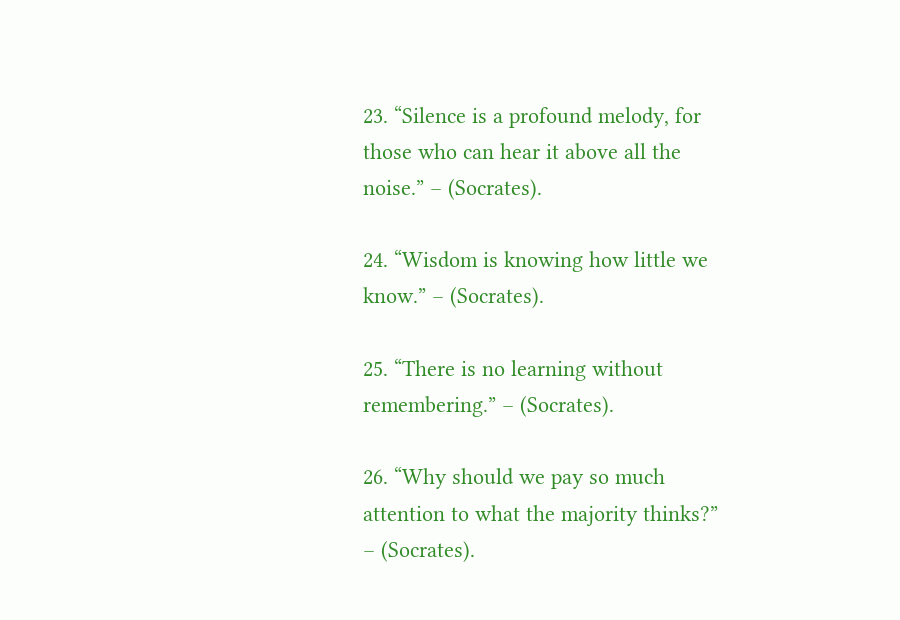23. “Silence is a profound melody, for those who can hear it above all the noise.” – (Socrates).

24. “Wisdom is knowing how little we know.” – (Socrates).

25. “There is no learning without remembering.” – (Socrates).

26. “Why should we pay so much attention to what the majority thinks?” – (Socrates).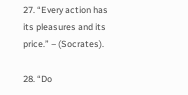27. “Every action has its pleasures and its price.” – (Socrates).

28. “Do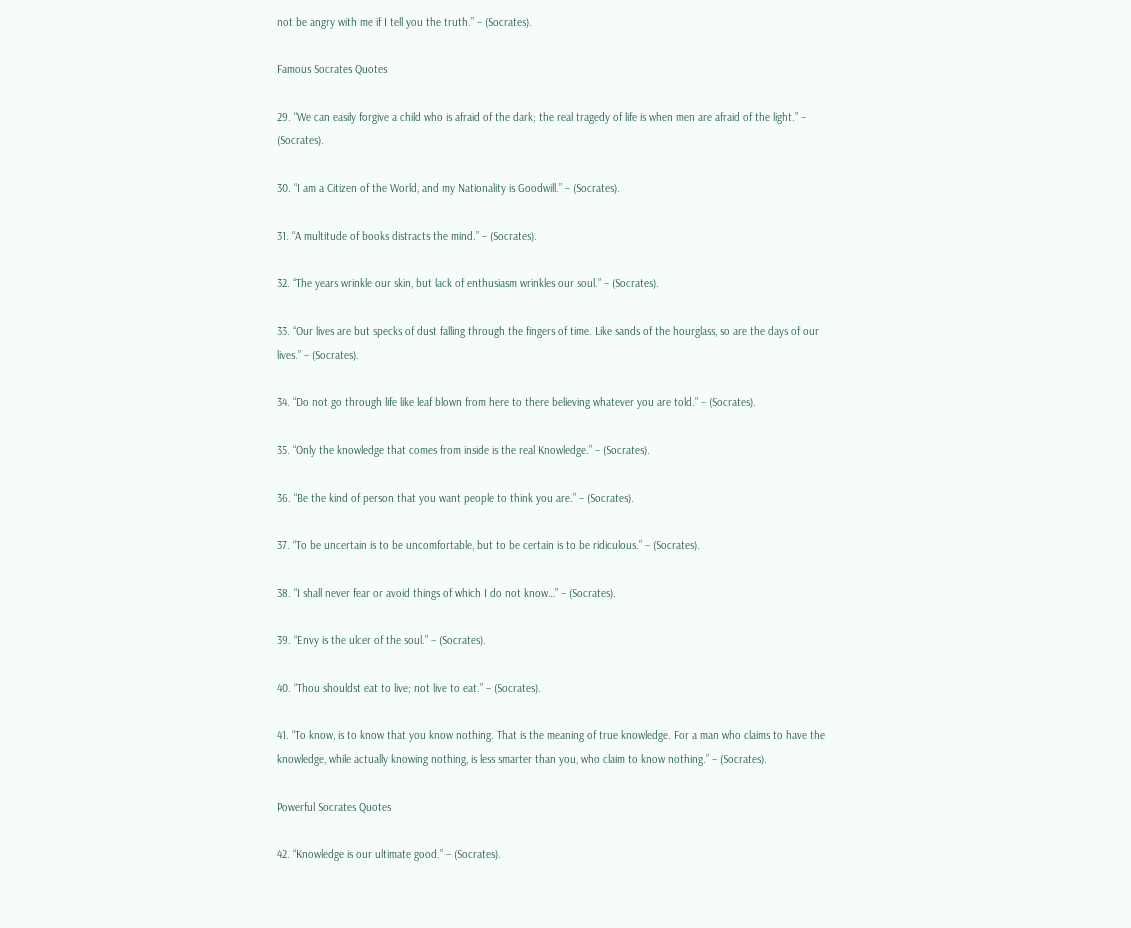not be angry with me if I tell you the truth.” – (Socrates).

Famous Socrates Quotes

29. “We can easily forgive a child who is afraid of the dark; the real tragedy of life is when men are afraid of the light.” – (Socrates).

30. “I am a Citizen of the World, and my Nationality is Goodwill.” – (Socrates).

31. “A multitude of books distracts the mind.” – (Socrates).

32. “The years wrinkle our skin, but lack of enthusiasm wrinkles our soul.” – (Socrates).

33. “Our lives are but specks of dust falling through the fingers of time. Like sands of the hourglass, so are the days of our lives.” – (Socrates).

34. “Do not go through life like leaf blown from here to there believing whatever you are told.” – (Socrates).

35. “Only the knowledge that comes from inside is the real Knowledge.” – (Socrates).

36. “Be the kind of person that you want people to think you are.” – (Socrates).

37. “To be uncertain is to be uncomfortable, but to be certain is to be ridiculous.” – (Socrates).

38. “I shall never fear or avoid things of which I do not know…” – (Socrates).

39. “Envy is the ulcer of the soul.” – (Socrates).

40. “Thou shouldst eat to live; not live to eat.” – (Socrates).

41. “To know, is to know that you know nothing. That is the meaning of true knowledge. For a man who claims to have the knowledge, while actually knowing nothing, is less smarter than you, who claim to know nothing.” – (Socrates).

Powerful Socrates Quotes

42. “Knowledge is our ultimate good.” – (Socrates).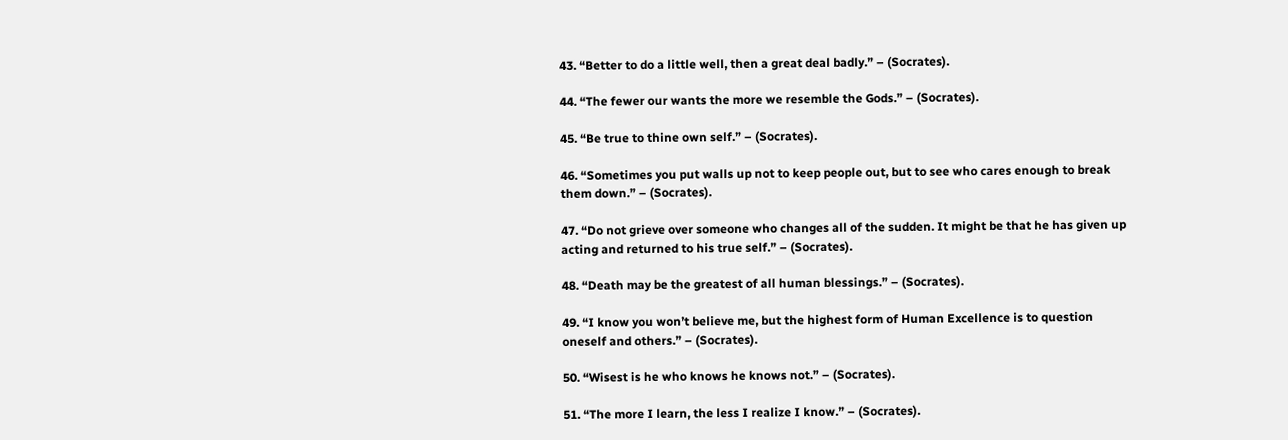43. “Better to do a little well, then a great deal badly.” – (Socrates).

44. “The fewer our wants the more we resemble the Gods.” – (Socrates).

45. “Be true to thine own self.” – (Socrates).

46. “Sometimes you put walls up not to keep people out, but to see who cares enough to break them down.” – (Socrates).

47. “Do not grieve over someone who changes all of the sudden. It might be that he has given up acting and returned to his true self.” – (Socrates).

48. “Death may be the greatest of all human blessings.” – (Socrates).

49. “I know you won’t believe me, but the highest form of Human Excellence is to question oneself and others.” – (Socrates).

50. “Wisest is he who knows he knows not.” – (Socrates).

51. “The more I learn, the less I realize I know.” – (Socrates).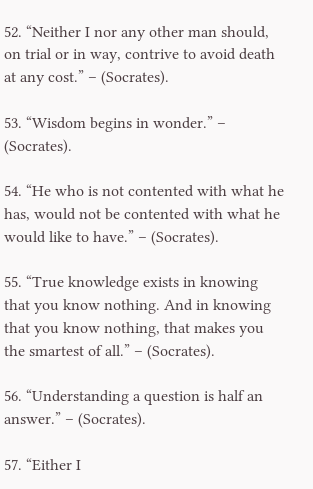52. “Neither I nor any other man should, on trial or in way, contrive to avoid death at any cost.” – (Socrates).

53. “Wisdom begins in wonder.” – (Socrates).

54. “He who is not contented with what he has, would not be contented with what he would like to have.” – (Socrates).

55. “True knowledge exists in knowing that you know nothing. And in knowing that you know nothing, that makes you the smartest of all.” – (Socrates).

56. “Understanding a question is half an answer.” – (Socrates).

57. “Either I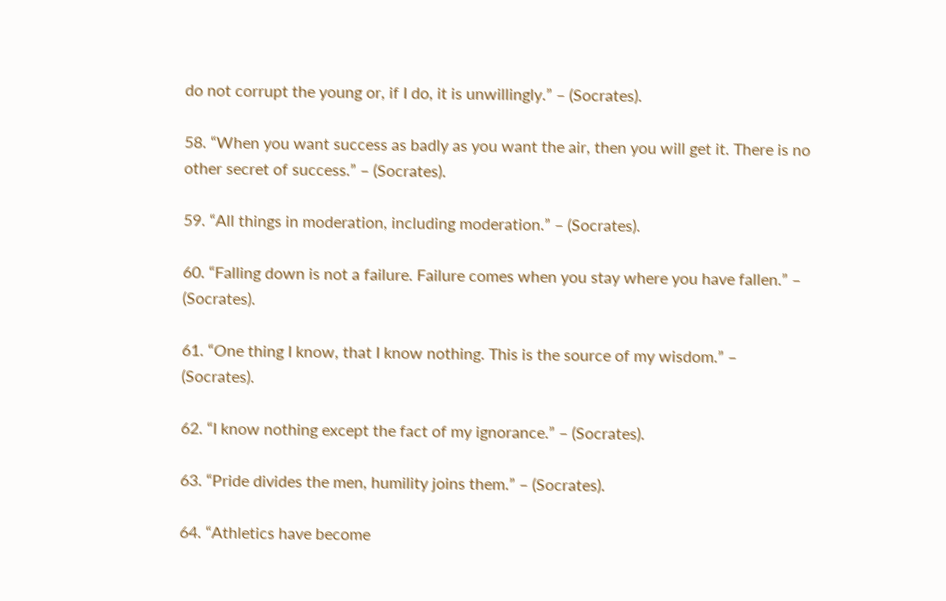do not corrupt the young or, if I do, it is unwillingly.” – (Socrates).

58. “When you want success as badly as you want the air, then you will get it. There is no other secret of success.” – (Socrates).

59. “All things in moderation, including moderation.” – (Socrates).

60. “Falling down is not a failure. Failure comes when you stay where you have fallen.” – (Socrates).

61. “One thing I know, that I know nothing. This is the source of my wisdom.” – (Socrates).

62. “I know nothing except the fact of my ignorance.” – (Socrates).

63. “Pride divides the men, humility joins them.” – (Socrates).

64. “Athletics have become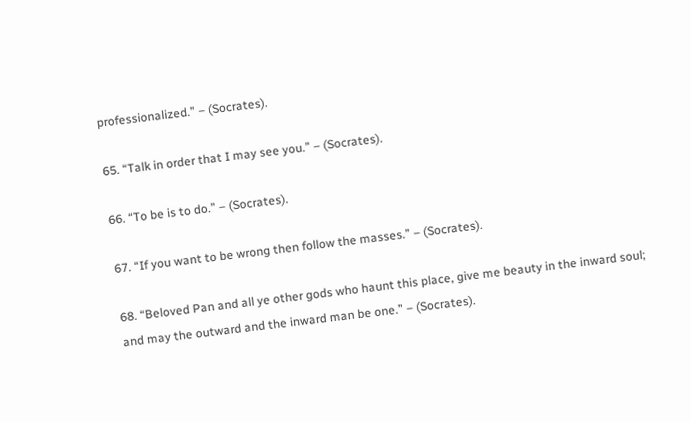professionalized.” – (Socrates).

65. “Talk in order that I may see you.” – (Socrates).

66. “To be is to do.” – (Socrates).

67. “If you want to be wrong then follow the masses.” – (Socrates).

68. “Beloved Pan and all ye other gods who haunt this place, give me beauty in the inward soul; and may the outward and the inward man be one.” – (Socrates).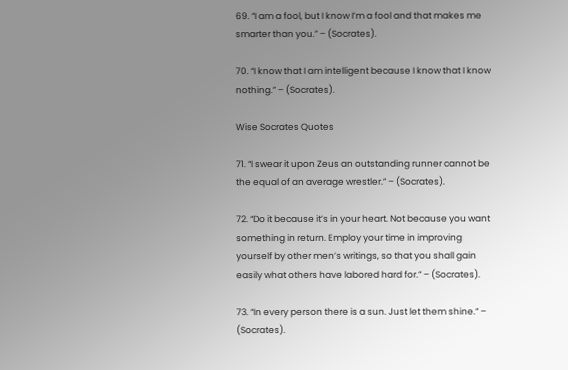69. “I am a fool, but I know I’m a fool and that makes me smarter than you.” – (Socrates).

70. “I know that I am intelligent because I know that I know nothing.” – (Socrates).

Wise Socrates Quotes

71. “I swear it upon Zeus an outstanding runner cannot be the equal of an average wrestler.” – (Socrates).

72. “Do it because it’s in your heart. Not because you want something in return. Employ your time in improving yourself by other men’s writings, so that you shall gain easily what others have labored hard for.” – (Socrates).

73. “In every person there is a sun. Just let them shine.” – (Socrates).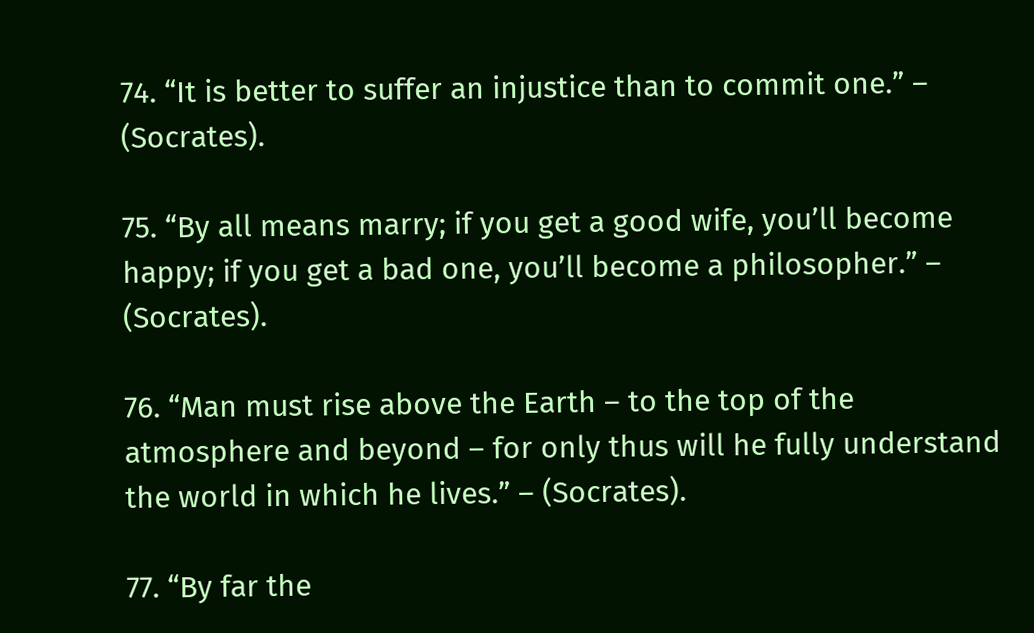74. “It is better to suffer an injustice than to commit one.” – (Socrates).

75. “By all means marry; if you get a good wife, you’ll become happy; if you get a bad one, you’ll become a philosopher.” – (Socrates).

76. “Man must rise above the Earth – to the top of the atmosphere and beyond – for only thus will he fully understand the world in which he lives.” – (Socrates).

77. “By far the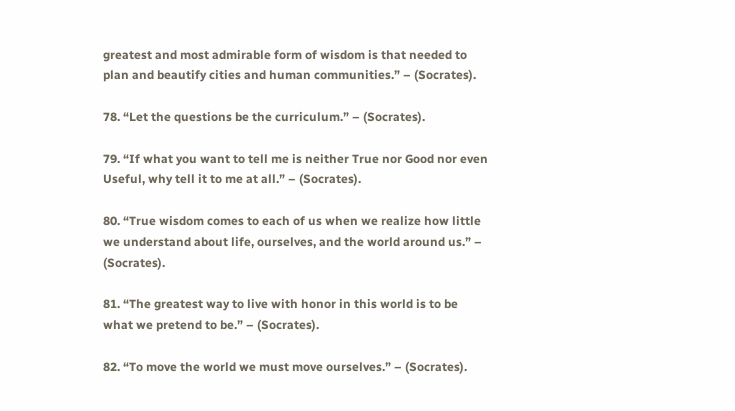greatest and most admirable form of wisdom is that needed to plan and beautify cities and human communities.” – (Socrates).

78. “Let the questions be the curriculum.” – (Socrates).

79. “If what you want to tell me is neither True nor Good nor even Useful, why tell it to me at all.” – (Socrates).

80. “True wisdom comes to each of us when we realize how little we understand about life, ourselves, and the world around us.” – (Socrates).

81. “The greatest way to live with honor in this world is to be what we pretend to be.” – (Socrates).

82. “To move the world we must move ourselves.” – (Socrates).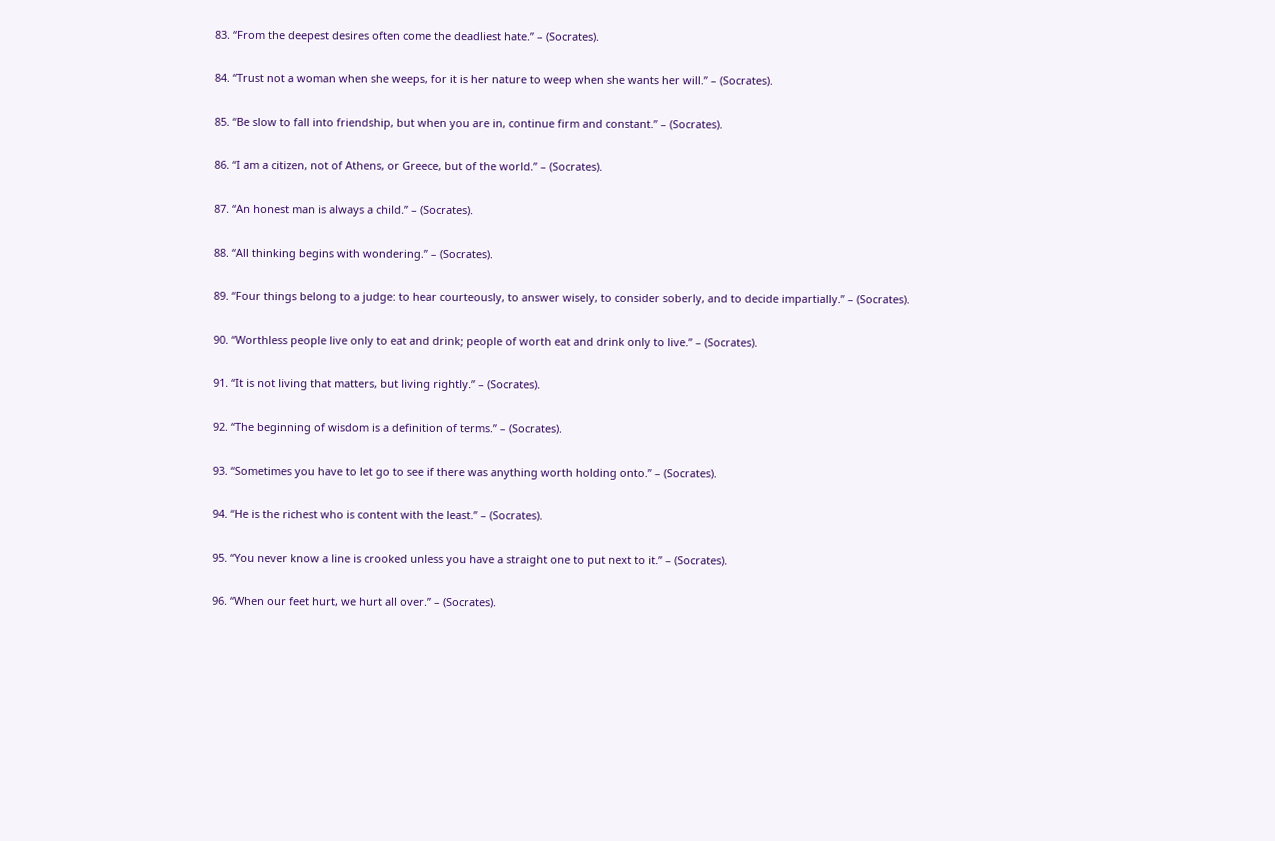83. “From the deepest desires often come the deadliest hate.” – (Socrates).

84. “Trust not a woman when she weeps, for it is her nature to weep when she wants her will.” – (Socrates).

85. “Be slow to fall into friendship, but when you are in, continue firm and constant.” – (Socrates).

86. “I am a citizen, not of Athens, or Greece, but of the world.” – (Socrates).

87. “An honest man is always a child.” – (Socrates).

88. “All thinking begins with wondering.” – (Socrates).

89. “Four things belong to a judge: to hear courteously, to answer wisely, to consider soberly, and to decide impartially.” – (Socrates).

90. “Worthless people live only to eat and drink; people of worth eat and drink only to live.” – (Socrates).

91. “It is not living that matters, but living rightly.” – (Socrates).

92. “The beginning of wisdom is a definition of terms.” – (Socrates).

93. “Sometimes you have to let go to see if there was anything worth holding onto.” – (Socrates).

94. “He is the richest who is content with the least.” – (Socrates).

95. “You never know a line is crooked unless you have a straight one to put next to it.” – (Socrates).

96. “When our feet hurt, we hurt all over.” – (Socrates).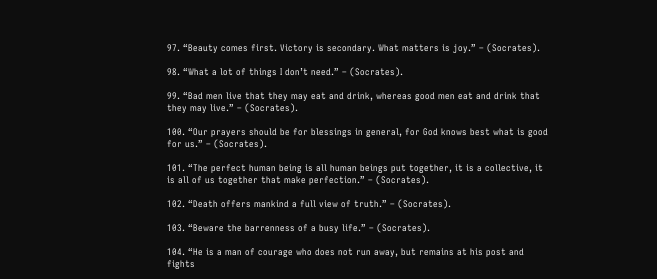97. “Beauty comes first. Victory is secondary. What matters is joy.” – (Socrates).

98. “What a lot of things I don’t need.” – (Socrates).

99. “Bad men live that they may eat and drink, whereas good men eat and drink that they may live.” – (Socrates).

100. “Our prayers should be for blessings in general, for God knows best what is good for us.” – (Socrates).

101. “The perfect human being is all human beings put together, it is a collective, it is all of us together that make perfection.” – (Socrates).

102. “Death offers mankind a full view of truth.” – (Socrates).

103. “Beware the barrenness of a busy life.” – (Socrates).

104. “He is a man of courage who does not run away, but remains at his post and fights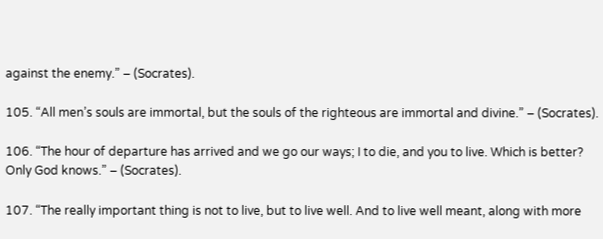against the enemy.” – (Socrates).

105. “All men’s souls are immortal, but the souls of the righteous are immortal and divine.” – (Socrates).

106. “The hour of departure has arrived and we go our ways; I to die, and you to live. Which is better? Only God knows.” – (Socrates).

107. “The really important thing is not to live, but to live well. And to live well meant, along with more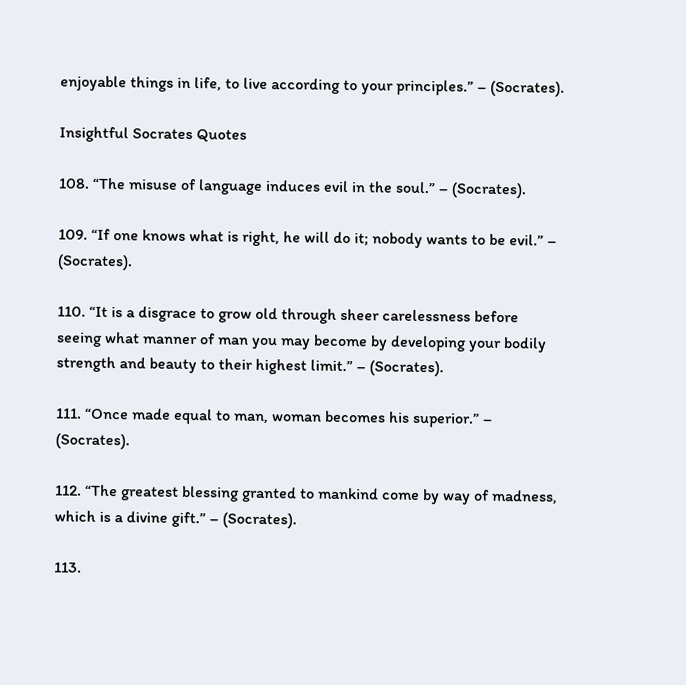enjoyable things in life, to live according to your principles.” – (Socrates).

Insightful Socrates Quotes

108. “The misuse of language induces evil in the soul.” – (Socrates).

109. “If one knows what is right, he will do it; nobody wants to be evil.” – (Socrates).

110. “It is a disgrace to grow old through sheer carelessness before seeing what manner of man you may become by developing your bodily strength and beauty to their highest limit.” – (Socrates).

111. “Once made equal to man, woman becomes his superior.” – (Socrates).

112. “The greatest blessing granted to mankind come by way of madness, which is a divine gift.” – (Socrates).

113.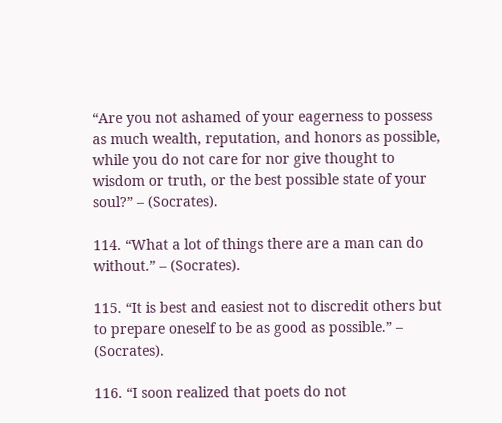“Are you not ashamed of your eagerness to possess as much wealth, reputation, and honors as possible, while you do not care for nor give thought to wisdom or truth, or the best possible state of your soul?” – (Socrates).

114. “What a lot of things there are a man can do without.” – (Socrates).

115. “It is best and easiest not to discredit others but to prepare oneself to be as good as possible.” – (Socrates).

116. “I soon realized that poets do not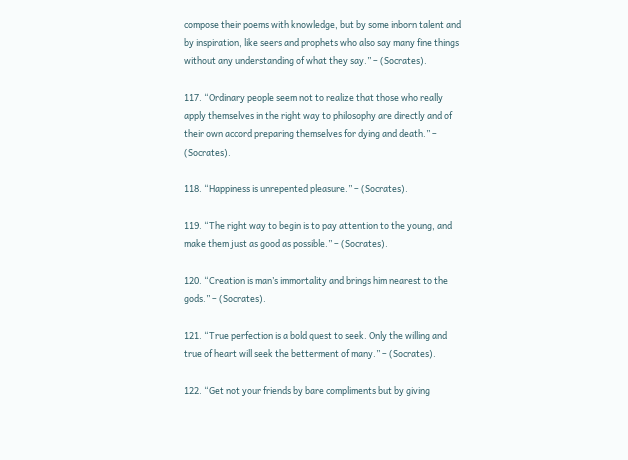compose their poems with knowledge, but by some inborn talent and by inspiration, like seers and prophets who also say many fine things without any understanding of what they say.” – (Socrates).

117. “Ordinary people seem not to realize that those who really apply themselves in the right way to philosophy are directly and of their own accord preparing themselves for dying and death.” – (Socrates).

118. “Happiness is unrepented pleasure.” – (Socrates).

119. “The right way to begin is to pay attention to the young, and make them just as good as possible.” – (Socrates).

120. “Creation is man’s immortality and brings him nearest to the gods.” – (Socrates).

121. “True perfection is a bold quest to seek. Only the willing and true of heart will seek the betterment of many.” – (Socrates).

122. “Get not your friends by bare compliments but by giving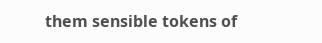them sensible tokens of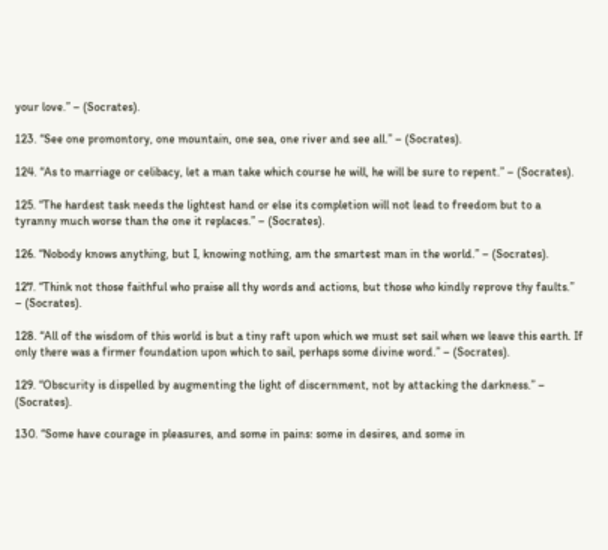your love.” – (Socrates).

123. “See one promontory, one mountain, one sea, one river and see all.” – (Socrates).

124. “As to marriage or celibacy, let a man take which course he will, he will be sure to repent.” – (Socrates).

125. “The hardest task needs the lightest hand or else its completion will not lead to freedom but to a tyranny much worse than the one it replaces.” – (Socrates).

126. “Nobody knows anything, but I, knowing nothing, am the smartest man in the world.” – (Socrates).

127. “Think not those faithful who praise all thy words and actions, but those who kindly reprove thy faults.” – (Socrates).

128. “All of the wisdom of this world is but a tiny raft upon which we must set sail when we leave this earth. If only there was a firmer foundation upon which to sail, perhaps some divine word.” – (Socrates).

129. “Obscurity is dispelled by augmenting the light of discernment, not by attacking the darkness.” – (Socrates).

130. “Some have courage in pleasures, and some in pains: some in desires, and some in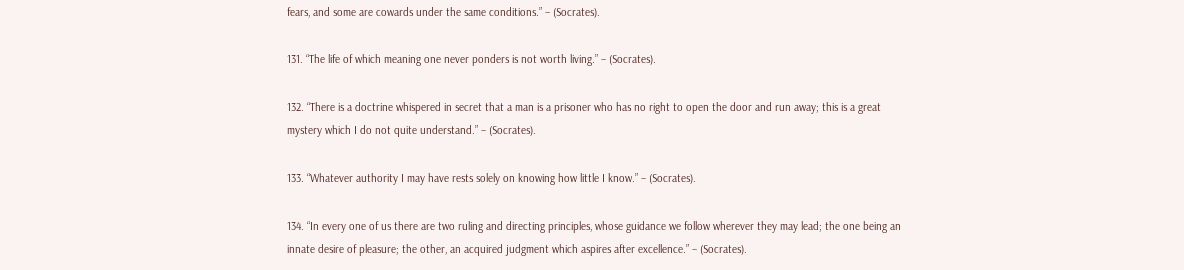fears, and some are cowards under the same conditions.” – (Socrates).

131. “The life of which meaning one never ponders is not worth living.” – (Socrates).

132. “There is a doctrine whispered in secret that a man is a prisoner who has no right to open the door and run away; this is a great mystery which I do not quite understand.” – (Socrates).

133. “Whatever authority I may have rests solely on knowing how little I know.” – (Socrates).

134. “In every one of us there are two ruling and directing principles, whose guidance we follow wherever they may lead; the one being an innate desire of pleasure; the other, an acquired judgment which aspires after excellence.” – (Socrates).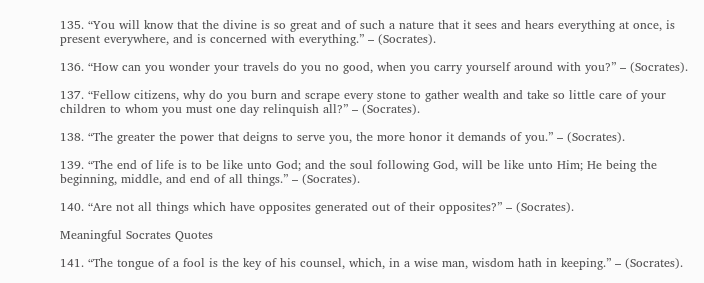135. “You will know that the divine is so great and of such a nature that it sees and hears everything at once, is present everywhere, and is concerned with everything.” – (Socrates).

136. “How can you wonder your travels do you no good, when you carry yourself around with you?” – (Socrates).

137. “Fellow citizens, why do you burn and scrape every stone to gather wealth and take so little care of your children to whom you must one day relinquish all?” – (Socrates).

138. “The greater the power that deigns to serve you, the more honor it demands of you.” – (Socrates).

139. “The end of life is to be like unto God; and the soul following God, will be like unto Him; He being the beginning, middle, and end of all things.” – (Socrates).

140. “Are not all things which have opposites generated out of their opposites?” – (Socrates).

Meaningful Socrates Quotes

141. “The tongue of a fool is the key of his counsel, which, in a wise man, wisdom hath in keeping.” – (Socrates).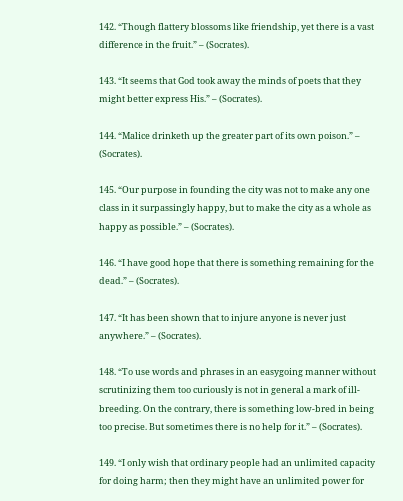142. “Though flattery blossoms like friendship, yet there is a vast difference in the fruit.” – (Socrates).

143. “It seems that God took away the minds of poets that they might better express His.” – (Socrates).

144. “Malice drinketh up the greater part of its own poison.” – (Socrates).

145. “Our purpose in founding the city was not to make any one class in it surpassingly happy, but to make the city as a whole as happy as possible.” – (Socrates).

146. “I have good hope that there is something remaining for the dead.” – (Socrates).

147. “It has been shown that to injure anyone is never just anywhere.” – (Socrates).

148. “To use words and phrases in an easygoing manner without scrutinizing them too curiously is not in general a mark of ill-breeding. On the contrary, there is something low-bred in being too precise. But sometimes there is no help for it.” – (Socrates).

149. “I only wish that ordinary people had an unlimited capacity for doing harm; then they might have an unlimited power for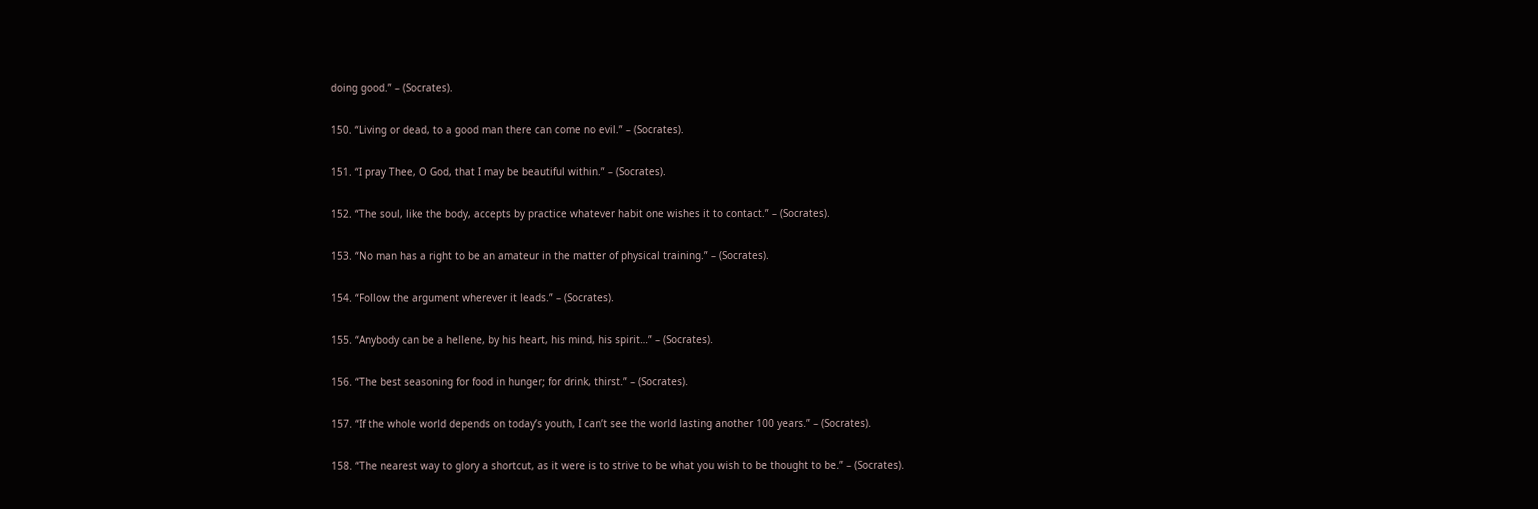doing good.” – (Socrates).

150. “Living or dead, to a good man there can come no evil.” – (Socrates).

151. “I pray Thee, O God, that I may be beautiful within.” – (Socrates).

152. “The soul, like the body, accepts by practice whatever habit one wishes it to contact.” – (Socrates).

153. “No man has a right to be an amateur in the matter of physical training.” – (Socrates).

154. “Follow the argument wherever it leads.” – (Socrates).

155. “Anybody can be a hellene, by his heart, his mind, his spirit…” – (Socrates).

156. “The best seasoning for food in hunger; for drink, thirst.” – (Socrates).

157. “If the whole world depends on today’s youth, I can’t see the world lasting another 100 years.” – (Socrates).

158. “The nearest way to glory a shortcut, as it were is to strive to be what you wish to be thought to be.” – (Socrates).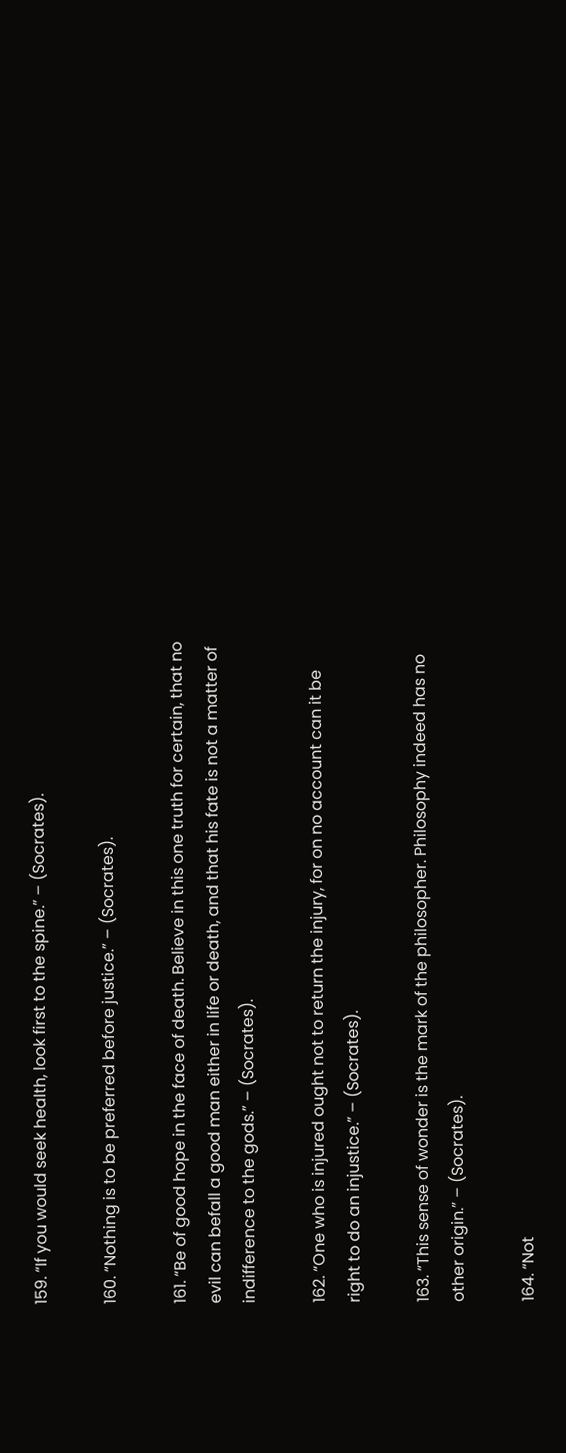159. “If you would seek health, look first to the spine.” – (Socrates).

160. “Nothing is to be preferred before justice.” – (Socrates).

161. “Be of good hope in the face of death. Believe in this one truth for certain, that no evil can befall a good man either in life or death, and that his fate is not a matter of indifference to the gods.” – (Socrates).

162. “One who is injured ought not to return the injury, for on no account can it be right to do an injustice.” – (Socrates).

163. “This sense of wonder is the mark of the philosopher. Philosophy indeed has no other origin.” – (Socrates).

164. “Not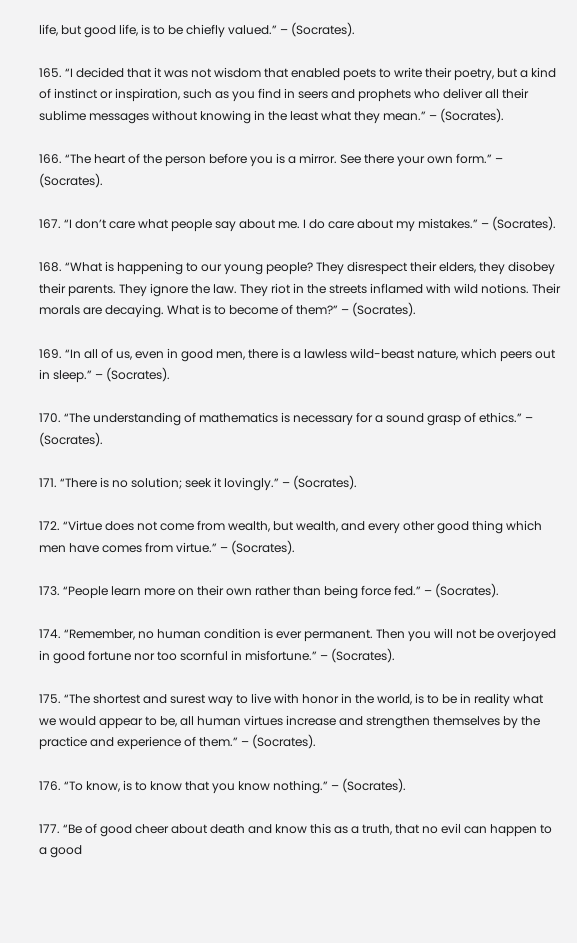life, but good life, is to be chiefly valued.” – (Socrates).

165. “I decided that it was not wisdom that enabled poets to write their poetry, but a kind of instinct or inspiration, such as you find in seers and prophets who deliver all their sublime messages without knowing in the least what they mean.” – (Socrates).

166. “The heart of the person before you is a mirror. See there your own form.” – (Socrates).

167. “I don’t care what people say about me. I do care about my mistakes.” – (Socrates).

168. “What is happening to our young people? They disrespect their elders, they disobey their parents. They ignore the law. They riot in the streets inflamed with wild notions. Their morals are decaying. What is to become of them?” – (Socrates).

169. “In all of us, even in good men, there is a lawless wild-beast nature, which peers out in sleep.” – (Socrates).

170. “The understanding of mathematics is necessary for a sound grasp of ethics.” – (Socrates).

171. “There is no solution; seek it lovingly.” – (Socrates).

172. “Virtue does not come from wealth, but wealth, and every other good thing which men have comes from virtue.” – (Socrates).

173. “People learn more on their own rather than being force fed.” – (Socrates).

174. “Remember, no human condition is ever permanent. Then you will not be overjoyed in good fortune nor too scornful in misfortune.” – (Socrates).

175. “The shortest and surest way to live with honor in the world, is to be in reality what we would appear to be, all human virtues increase and strengthen themselves by the practice and experience of them.” – (Socrates).

176. “To know, is to know that you know nothing.” – (Socrates).

177. “Be of good cheer about death and know this as a truth, that no evil can happen to a good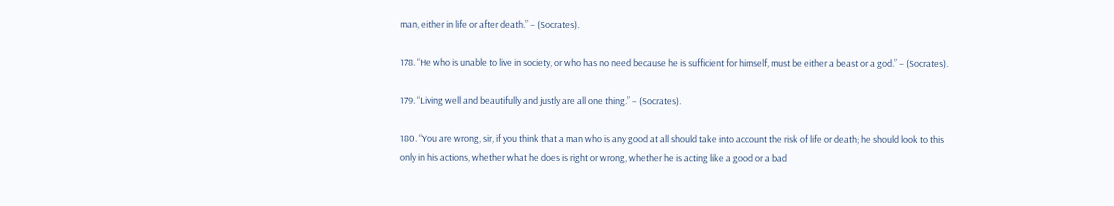man, either in life or after death.” – (Socrates).

178. “He who is unable to live in society, or who has no need because he is sufficient for himself, must be either a beast or a god.” – (Socrates).

179. “Living well and beautifully and justly are all one thing.” – (Socrates).

180. “You are wrong, sir, if you think that a man who is any good at all should take into account the risk of life or death; he should look to this only in his actions, whether what he does is right or wrong, whether he is acting like a good or a bad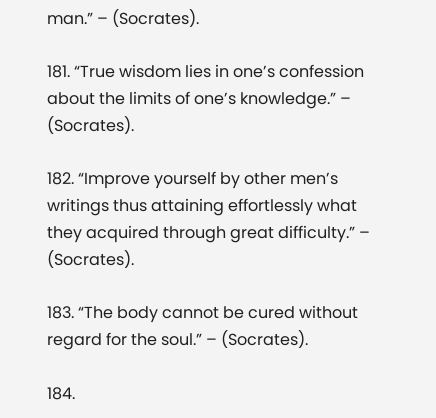man.” – (Socrates).

181. “True wisdom lies in one’s confession about the limits of one’s knowledge.” – (Socrates).

182. “Improve yourself by other men’s writings thus attaining effortlessly what they acquired through great difficulty.” – (Socrates).

183. “The body cannot be cured without regard for the soul.” – (Socrates).

184.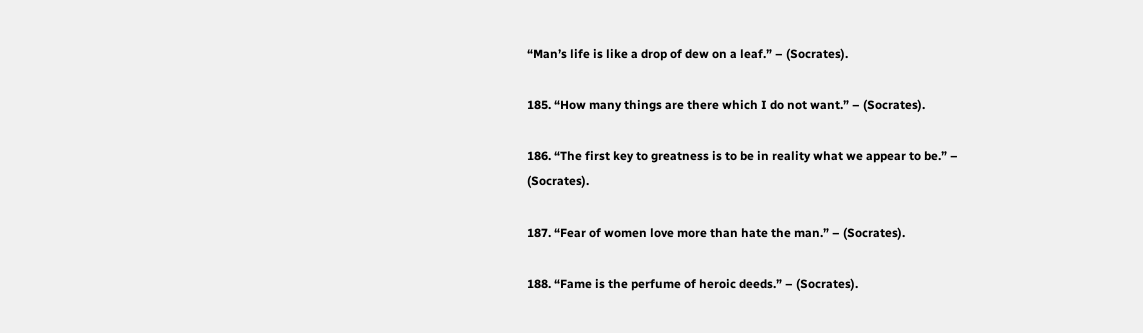“Man’s life is like a drop of dew on a leaf.” – (Socrates).

185. “How many things are there which I do not want.” – (Socrates).

186. “The first key to greatness is to be in reality what we appear to be.” – (Socrates).

187. “Fear of women love more than hate the man.” – (Socrates).

188. “Fame is the perfume of heroic deeds.” – (Socrates).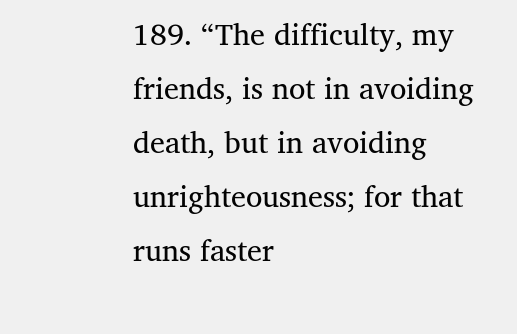189. “The difficulty, my friends, is not in avoiding death, but in avoiding unrighteousness; for that runs faster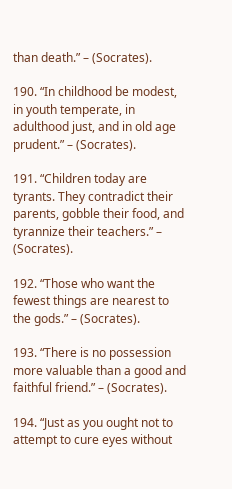than death.” – (Socrates).

190. “In childhood be modest, in youth temperate, in adulthood just, and in old age prudent.” – (Socrates).

191. “Children today are tyrants. They contradict their parents, gobble their food, and tyrannize their teachers.” – (Socrates).

192. “Those who want the fewest things are nearest to the gods.” – (Socrates).

193. “There is no possession more valuable than a good and faithful friend.” – (Socrates).

194. “Just as you ought not to attempt to cure eyes without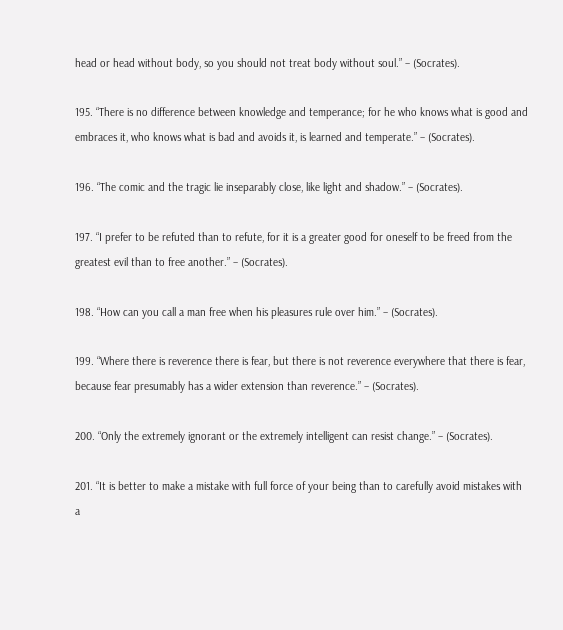head or head without body, so you should not treat body without soul.” – (Socrates).

195. “There is no difference between knowledge and temperance; for he who knows what is good and embraces it, who knows what is bad and avoids it, is learned and temperate.” – (Socrates).

196. “The comic and the tragic lie inseparably close, like light and shadow.” – (Socrates).

197. “I prefer to be refuted than to refute, for it is a greater good for oneself to be freed from the greatest evil than to free another.” – (Socrates).

198. “How can you call a man free when his pleasures rule over him.” – (Socrates).

199. “Where there is reverence there is fear, but there is not reverence everywhere that there is fear, because fear presumably has a wider extension than reverence.” – (Socrates).

200. “Only the extremely ignorant or the extremely intelligent can resist change.” – (Socrates).

201. “It is better to make a mistake with full force of your being than to carefully avoid mistakes with a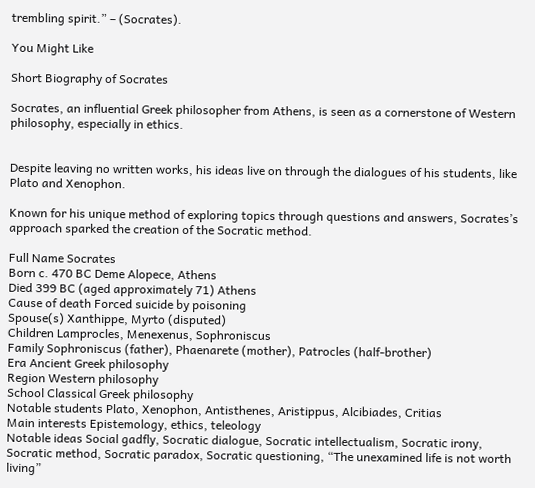trembling spirit.” – (Socrates).

You Might Like

Short Biography of Socrates

Socrates, an influential Greek philosopher from Athens, is seen as a cornerstone of Western philosophy, especially in ethics.


Despite leaving no written works, his ideas live on through the dialogues of his students, like Plato and Xenophon.

Known for his unique method of exploring topics through questions and answers, Socrates’s approach sparked the creation of the Socratic method.

Full Name Socrates
Born c. 470 BC Deme Alopece, Athens
Died 399 BC (aged approximately 71) Athens
Cause of death Forced suicide by poisoning
Spouse(s) Xanthippe, Myrto (disputed)
Children Lamprocles, Menexenus, Sophroniscus
Family Sophroniscus (father), Phaenarete (mother), Patrocles (half-brother)
Era Ancient Greek philosophy
Region Western philosophy
School Classical Greek philosophy
Notable students Plato, Xenophon, Antisthenes, Aristippus, Alcibiades, Critias
Main interests Epistemology, ethics, teleology
Notable ideas Social gadfly, Socratic dialogue, Socratic intellectualism, Socratic irony, Socratic method, Socratic paradox, Socratic questioning, “The unexamined life is not worth living”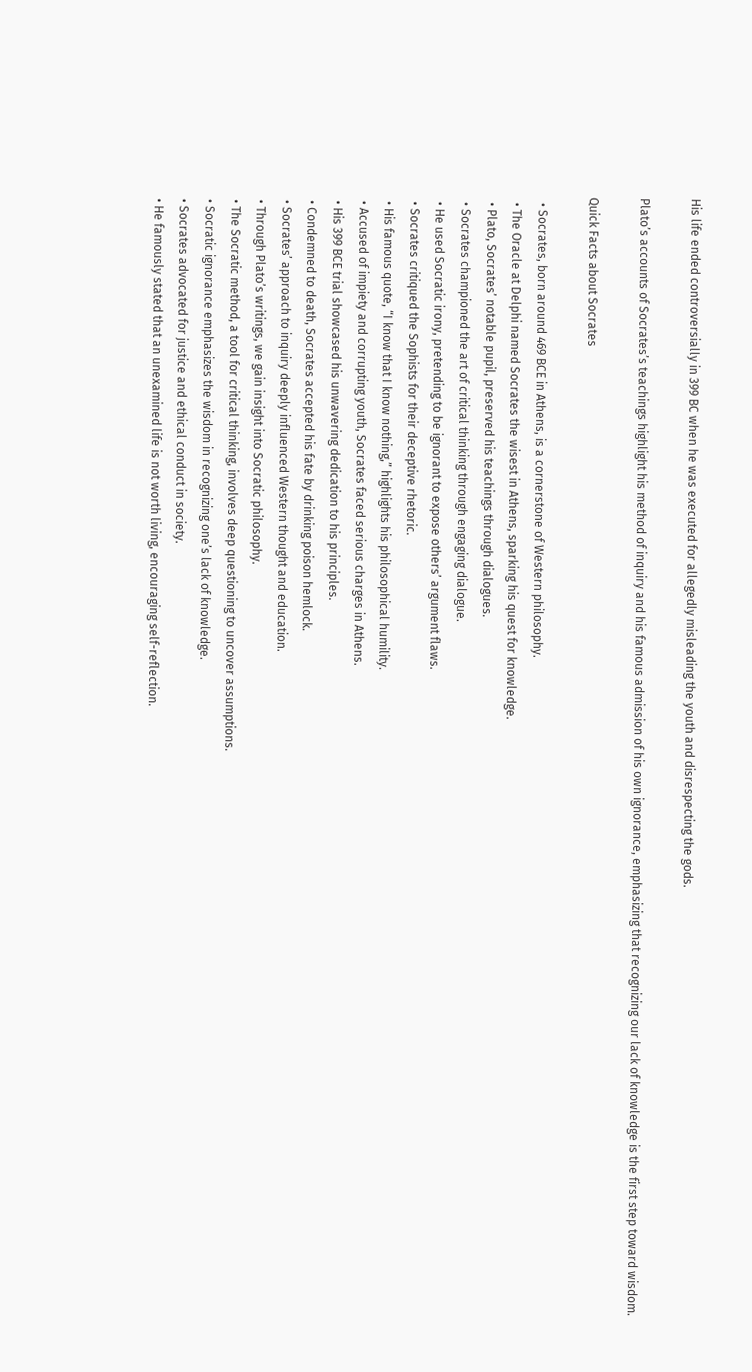His life ended controversially in 399 BC when he was executed for allegedly misleading the youth and disrespecting the gods.

Plato’s accounts of Socrates’s teachings highlight his method of inquiry and his famous admission of his own ignorance, emphasizing that recognizing our lack of knowledge is the first step toward wisdom.

Quick Facts about Socrates

  • Socrates, born around 469 BCE in Athens, is a cornerstone of Western philosophy.
  • The Oracle at Delphi named Socrates the wisest in Athens, sparking his quest for knowledge.
  • Plato, Socrates’ notable pupil, preserved his teachings through dialogues.
  • Socrates championed the art of critical thinking through engaging dialogue.
  • He used Socratic irony, pretending to be ignorant to expose others’ argument flaws.
  • Socrates critiqued the Sophists for their deceptive rhetoric.
  • His famous quote, “I know that I know nothing,” highlights his philosophical humility.
  • Accused of impiety and corrupting youth, Socrates faced serious charges in Athens.
  • His 399 BCE trial showcased his unwavering dedication to his principles.
  • Condemned to death, Socrates accepted his fate by drinking poison hemlock.
  • Socrates’ approach to inquiry deeply influenced Western thought and education.
  • Through Plato’s writings, we gain insight into Socratic philosophy.
  • The Socratic method, a tool for critical thinking, involves deep questioning to uncover assumptions.
  • Socratic ignorance emphasizes the wisdom in recognizing one’s lack of knowledge.
  • Socrates advocated for justice and ethical conduct in society.
  • He famously stated that an unexamined life is not worth living, encouraging self-reflection.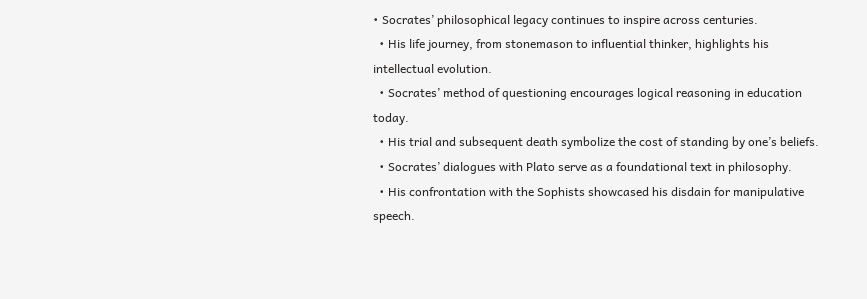• Socrates’ philosophical legacy continues to inspire across centuries.
  • His life journey, from stonemason to influential thinker, highlights his intellectual evolution.
  • Socrates’ method of questioning encourages logical reasoning in education today.
  • His trial and subsequent death symbolize the cost of standing by one’s beliefs.
  • Socrates’ dialogues with Plato serve as a foundational text in philosophy.
  • His confrontation with the Sophists showcased his disdain for manipulative speech.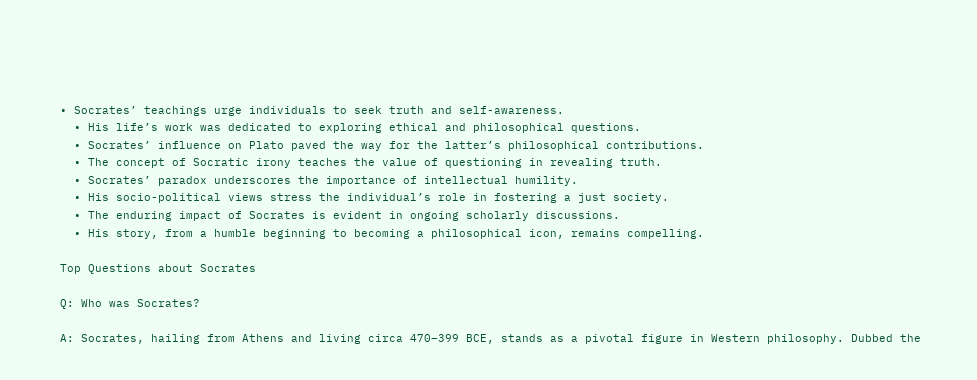• Socrates’ teachings urge individuals to seek truth and self-awareness.
  • His life’s work was dedicated to exploring ethical and philosophical questions.
  • Socrates’ influence on Plato paved the way for the latter’s philosophical contributions.
  • The concept of Socratic irony teaches the value of questioning in revealing truth.
  • Socrates’ paradox underscores the importance of intellectual humility.
  • His socio-political views stress the individual’s role in fostering a just society.
  • The enduring impact of Socrates is evident in ongoing scholarly discussions.
  • His story, from a humble beginning to becoming a philosophical icon, remains compelling.

Top Questions about Socrates

Q: Who was Socrates?

A: Socrates, hailing from Athens and living circa 470–399 BCE, stands as a pivotal figure in Western philosophy. Dubbed the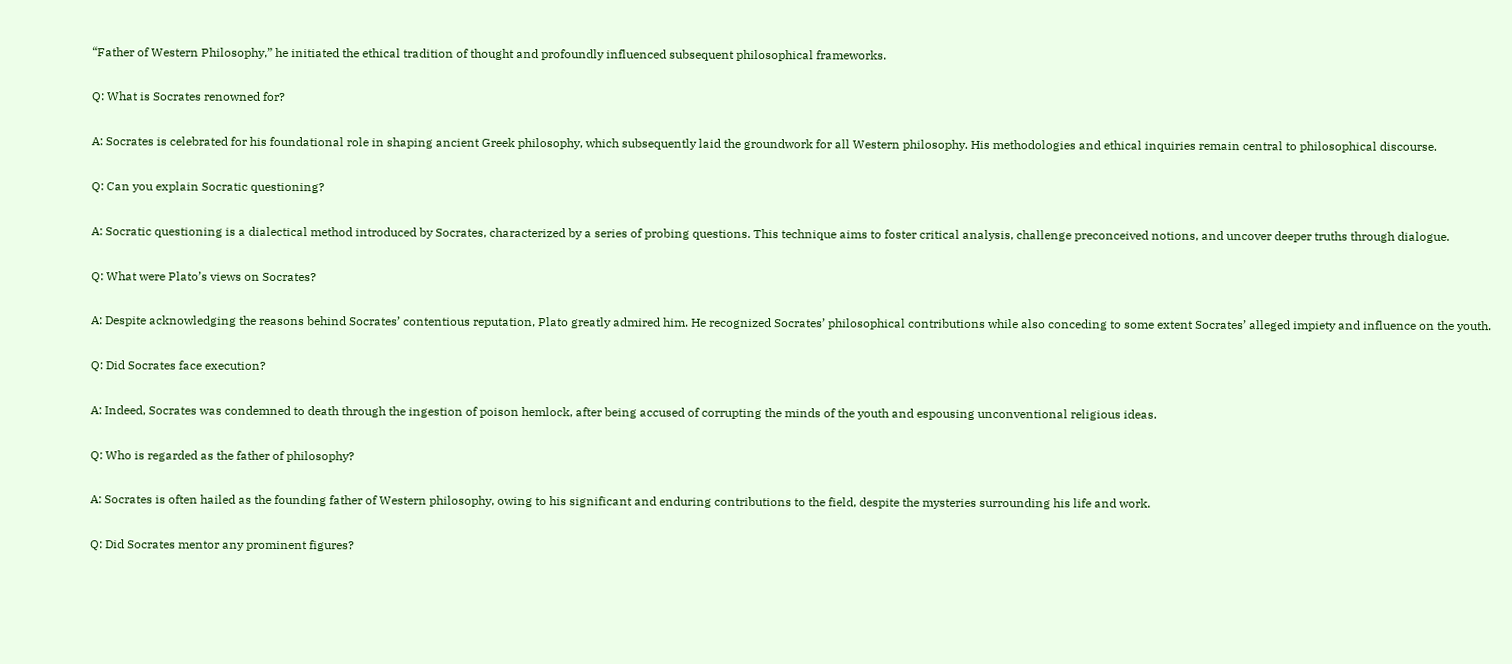“Father of Western Philosophy,” he initiated the ethical tradition of thought and profoundly influenced subsequent philosophical frameworks.

Q: What is Socrates renowned for?

A: Socrates is celebrated for his foundational role in shaping ancient Greek philosophy, which subsequently laid the groundwork for all Western philosophy. His methodologies and ethical inquiries remain central to philosophical discourse.

Q: Can you explain Socratic questioning?

A: Socratic questioning is a dialectical method introduced by Socrates, characterized by a series of probing questions. This technique aims to foster critical analysis, challenge preconceived notions, and uncover deeper truths through dialogue.

Q: What were Plato’s views on Socrates?

A: Despite acknowledging the reasons behind Socrates’ contentious reputation, Plato greatly admired him. He recognized Socrates’ philosophical contributions while also conceding to some extent Socrates’ alleged impiety and influence on the youth.

Q: Did Socrates face execution?

A: Indeed, Socrates was condemned to death through the ingestion of poison hemlock, after being accused of corrupting the minds of the youth and espousing unconventional religious ideas.

Q: Who is regarded as the father of philosophy?

A: Socrates is often hailed as the founding father of Western philosophy, owing to his significant and enduring contributions to the field, despite the mysteries surrounding his life and work.

Q: Did Socrates mentor any prominent figures?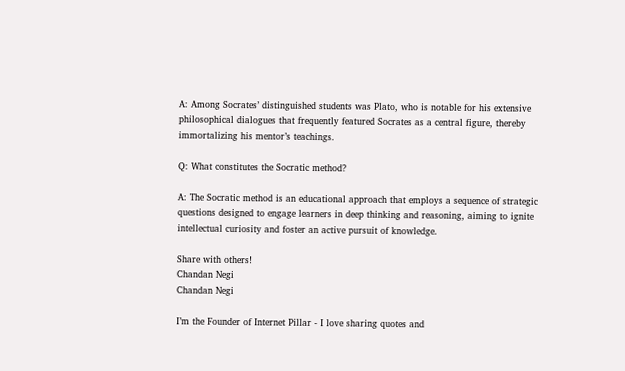A: Among Socrates’ distinguished students was Plato, who is notable for his extensive philosophical dialogues that frequently featured Socrates as a central figure, thereby immortalizing his mentor’s teachings.

Q: What constitutes the Socratic method?

A: The Socratic method is an educational approach that employs a sequence of strategic questions designed to engage learners in deep thinking and reasoning, aiming to ignite intellectual curiosity and foster an active pursuit of knowledge.

Share with others!
Chandan Negi
Chandan Negi

I’m the Founder of Internet Pillar - I love sharing quotes and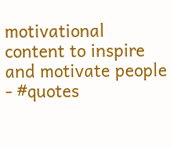motivational content to inspire and motivate people - #quotes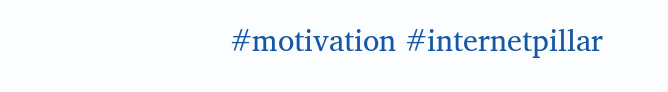#motivation #internetpillar